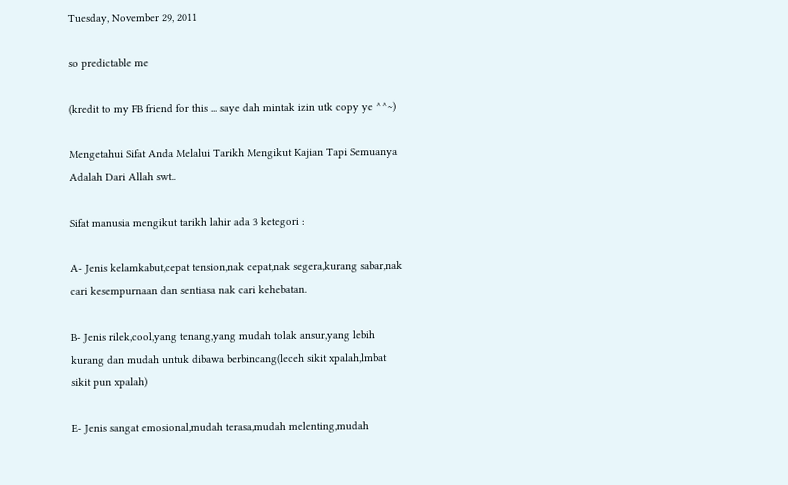Tuesday, November 29, 2011

so predictable me

(kredit to my FB friend for this ... saye dah mintak izin utk copy ye ^^~)

Mengetahui Sifat Anda Melalui Tarikh Mengikut Kajian Tapi Semuanya Adalah Dari Allah swt..

Sifat manusia mengikut tarikh lahir ada 3 ketegori :

A- Jenis kelamkabut,cepat tension,nak cepat,nak segera,kurang sabar,nak cari kesempurnaan dan sentiasa nak cari kehebatan.

B- Jenis rilek,cool,yang tenang,yang mudah tolak ansur,yang lebih kurang dan mudah untuk dibawa berbincang(leceh sikit xpalah,lmbat sikit pun xpalah)

E- Jenis sangat emosional,mudah terasa,mudah melenting,mudah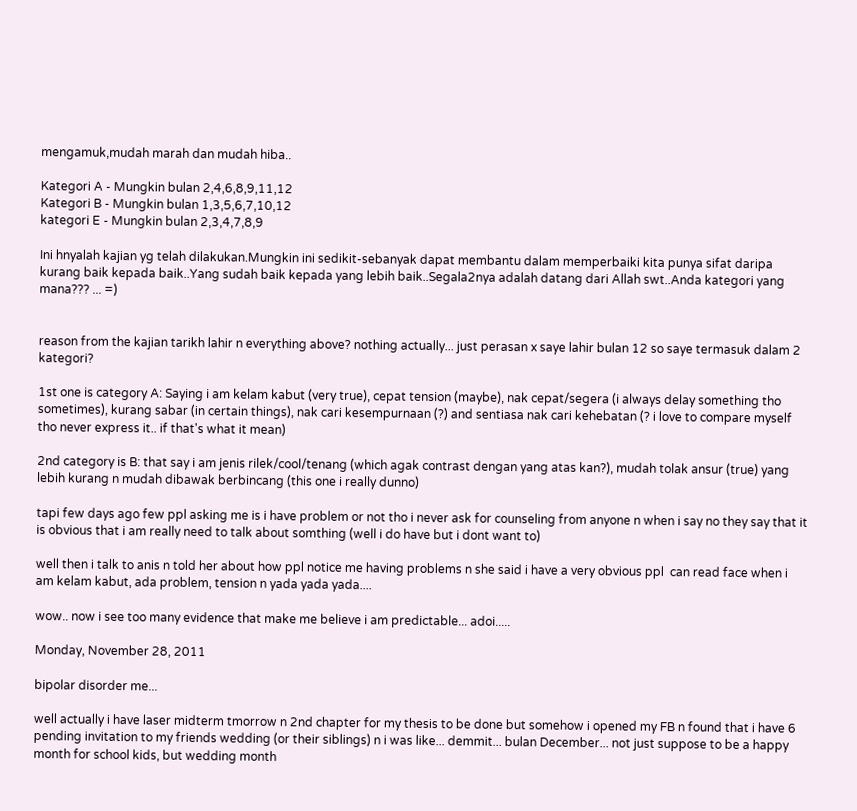mengamuk,mudah marah dan mudah hiba..

Kategori A - Mungkin bulan 2,4,6,8,9,11,12
Kategori B - Mungkin bulan 1,3,5,6,7,10,12
kategori E - Mungkin bulan 2,3,4,7,8,9

Ini hnyalah kajian yg telah dilakukan.Mungkin ini sedikit-sebanyak dapat membantu dalam memperbaiki kita punya sifat daripa kurang baik kepada baik..Yang sudah baik kepada yang lebih baik..Segala2nya adalah datang dari Allah swt..Anda kategori yang mana??? ... =)


reason from the kajian tarikh lahir n everything above? nothing actually... just perasan x saye lahir bulan 12 so saye termasuk dalam 2 kategori?

1st one is category A: Saying i am kelam kabut (very true), cepat tension (maybe), nak cepat/segera (i always delay something tho sometimes), kurang sabar (in certain things), nak cari kesempurnaan (?) and sentiasa nak cari kehebatan (? i love to compare myself tho never express it.. if that's what it mean)

2nd category is B: that say i am jenis rilek/cool/tenang (which agak contrast dengan yang atas kan?), mudah tolak ansur (true) yang lebih kurang n mudah dibawak berbincang (this one i really dunno)

tapi few days ago few ppl asking me is i have problem or not tho i never ask for counseling from anyone n when i say no they say that it is obvious that i am really need to talk about somthing (well i do have but i dont want to)

well then i talk to anis n told her about how ppl notice me having problems n she said i have a very obvious ppl  can read face when i am kelam kabut, ada problem, tension n yada yada yada....

wow.. now i see too many evidence that make me believe i am predictable... adoi.....

Monday, November 28, 2011

bipolar disorder me...

well actually i have laser midterm tmorrow n 2nd chapter for my thesis to be done but somehow i opened my FB n found that i have 6 pending invitation to my friends wedding (or their siblings) n i was like... demmit... bulan December... not just suppose to be a happy month for school kids, but wedding month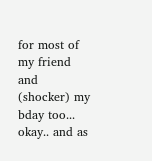for most of my friend and (shocker) my bday too... okay.. and as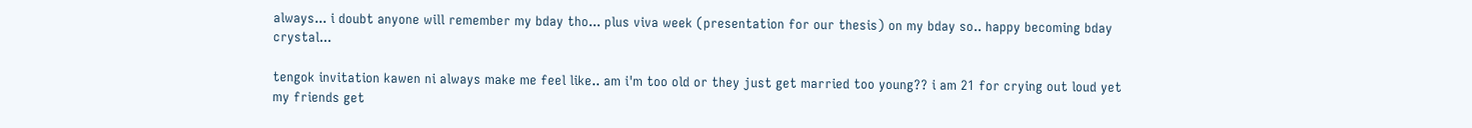always... i doubt anyone will remember my bday tho... plus viva week (presentation for our thesis) on my bday so.. happy becoming bday crystal...

tengok invitation kawen ni always make me feel like.. am i'm too old or they just get married too young?? i am 21 for crying out loud yet my friends get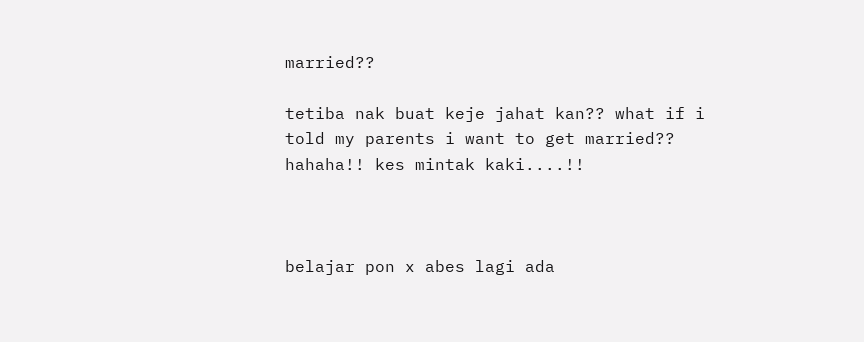married??

tetiba nak buat keje jahat kan?? what if i told my parents i want to get married?? hahaha!! kes mintak kaki....!!



belajar pon x abes lagi ada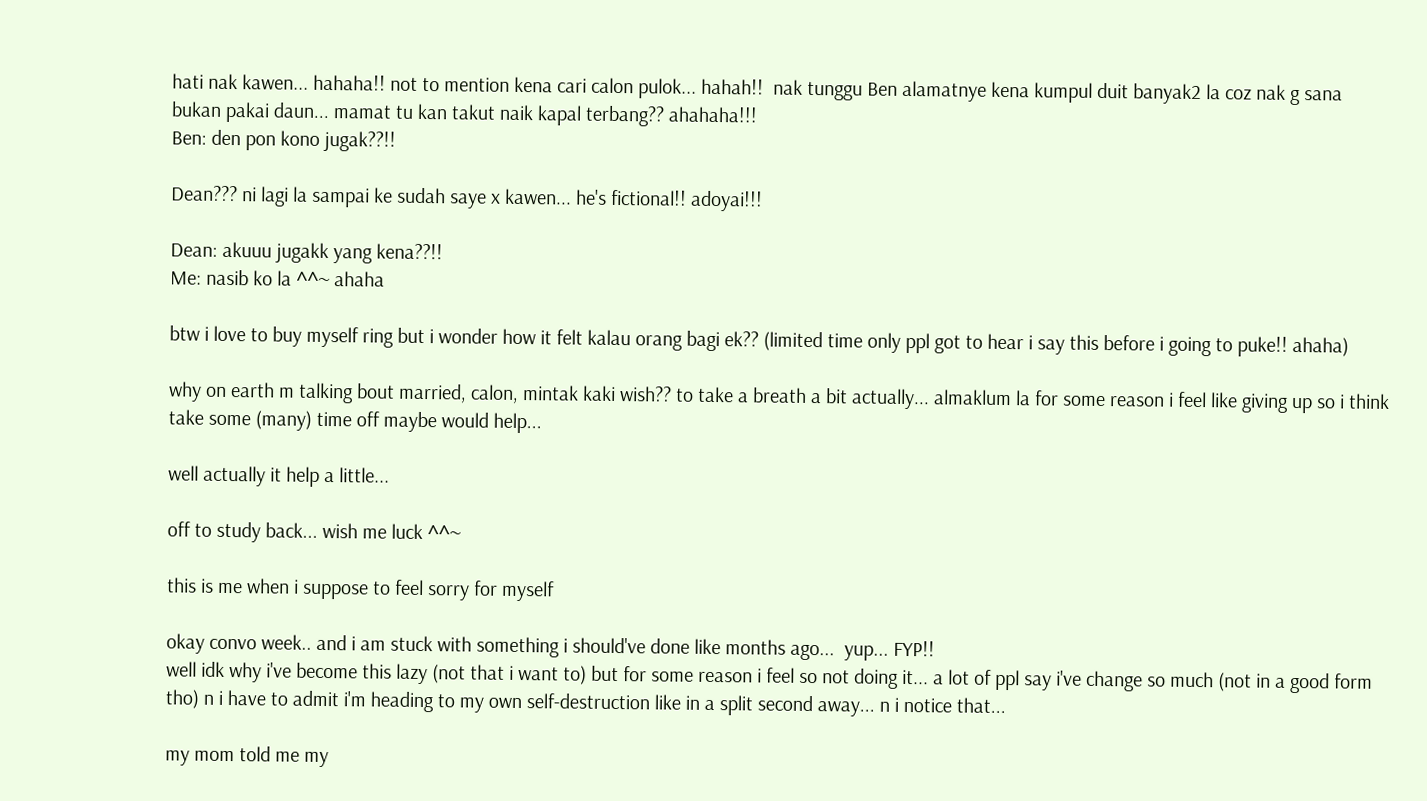hati nak kawen... hahaha!! not to mention kena cari calon pulok... hahah!!  nak tunggu Ben alamatnye kena kumpul duit banyak2 la coz nak g sana bukan pakai daun... mamat tu kan takut naik kapal terbang?? ahahaha!!!
Ben: den pon kono jugak??!!

Dean??? ni lagi la sampai ke sudah saye x kawen... he's fictional!! adoyai!!!

Dean: akuuu jugakk yang kena??!!
Me: nasib ko la ^^~ ahaha

btw i love to buy myself ring but i wonder how it felt kalau orang bagi ek?? (limited time only ppl got to hear i say this before i going to puke!! ahaha)

why on earth m talking bout married, calon, mintak kaki wish?? to take a breath a bit actually... almaklum la for some reason i feel like giving up so i think take some (many) time off maybe would help...

well actually it help a little...

off to study back... wish me luck ^^~

this is me when i suppose to feel sorry for myself

okay convo week.. and i am stuck with something i should've done like months ago...  yup... FYP!!
well idk why i've become this lazy (not that i want to) but for some reason i feel so not doing it... a lot of ppl say i've change so much (not in a good form tho) n i have to admit i'm heading to my own self-destruction like in a split second away... n i notice that...

my mom told me my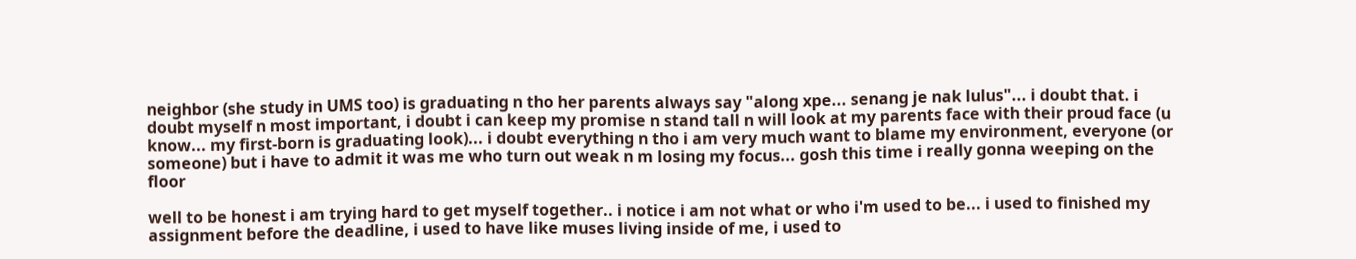neighbor (she study in UMS too) is graduating n tho her parents always say "along xpe... senang je nak lulus"... i doubt that. i doubt myself n most important, i doubt i can keep my promise n stand tall n will look at my parents face with their proud face (u know... my first-born is graduating look)... i doubt everything n tho i am very much want to blame my environment, everyone (or someone) but i have to admit it was me who turn out weak n m losing my focus... gosh this time i really gonna weeping on the floor

well to be honest i am trying hard to get myself together.. i notice i am not what or who i'm used to be... i used to finished my assignment before the deadline, i used to have like muses living inside of me, i used to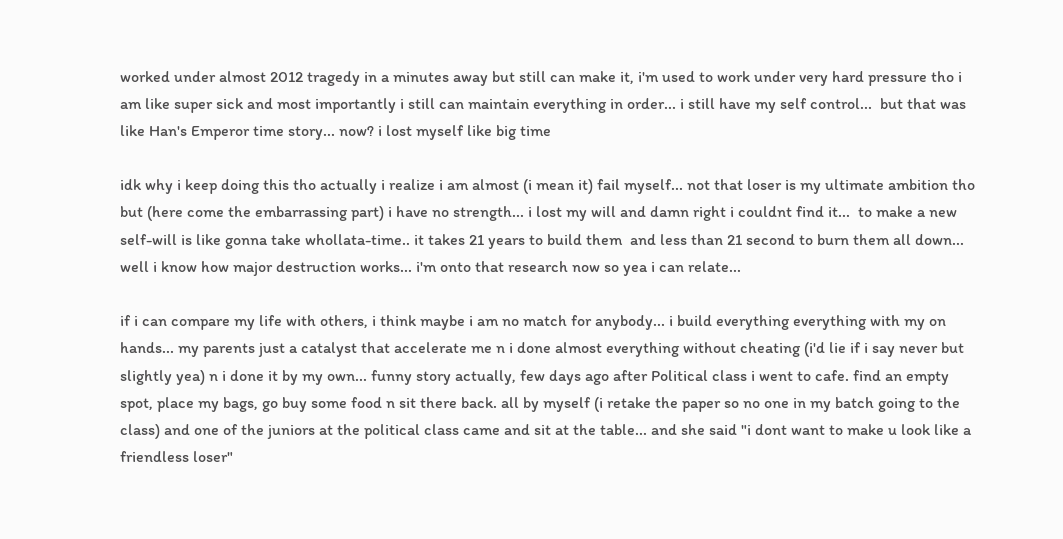worked under almost 2012 tragedy in a minutes away but still can make it, i'm used to work under very hard pressure tho i am like super sick and most importantly i still can maintain everything in order... i still have my self control...  but that was like Han's Emperor time story... now? i lost myself like big time

idk why i keep doing this tho actually i realize i am almost (i mean it) fail myself... not that loser is my ultimate ambition tho but (here come the embarrassing part) i have no strength... i lost my will and damn right i couldnt find it...  to make a new self-will is like gonna take whollata-time.. it takes 21 years to build them  and less than 21 second to burn them all down... well i know how major destruction works... i'm onto that research now so yea i can relate...

if i can compare my life with others, i think maybe i am no match for anybody... i build everything everything with my on hands... my parents just a catalyst that accelerate me n i done almost everything without cheating (i'd lie if i say never but slightly yea) n i done it by my own... funny story actually, few days ago after Political class i went to cafe. find an empty spot, place my bags, go buy some food n sit there back. all by myself (i retake the paper so no one in my batch going to the class) and one of the juniors at the political class came and sit at the table... and she said "i dont want to make u look like a friendless loser"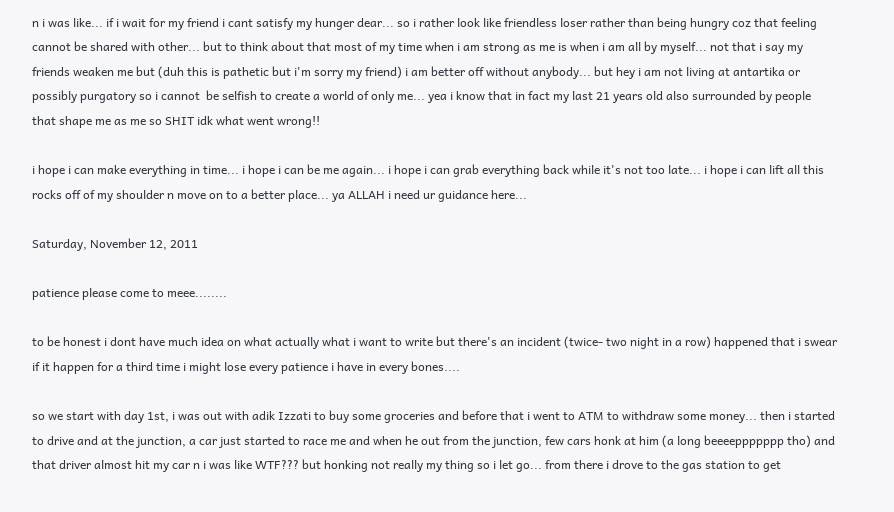n i was like... if i wait for my friend i cant satisfy my hunger dear... so i rather look like friendless loser rather than being hungry coz that feeling cannot be shared with other... but to think about that most of my time when i am strong as me is when i am all by myself... not that i say my friends weaken me but (duh this is pathetic but i'm sorry my friend) i am better off without anybody... but hey i am not living at antartika or possibly purgatory so i cannot  be selfish to create a world of only me... yea i know that in fact my last 21 years old also surrounded by people that shape me as me so SHIT idk what went wrong!!

i hope i can make everything in time... i hope i can be me again... i hope i can grab everything back while it's not too late... i hope i can lift all this rocks off of my shoulder n move on to a better place... ya ALLAH i need ur guidance here...

Saturday, November 12, 2011

patience please come to meee........

to be honest i dont have much idea on what actually what i want to write but there's an incident (twice- two night in a row) happened that i swear if it happen for a third time i might lose every patience i have in every bones....

so we start with day 1st, i was out with adik Izzati to buy some groceries and before that i went to ATM to withdraw some money... then i started to drive and at the junction, a car just started to race me and when he out from the junction, few cars honk at him (a long beeeeppppppp tho) and that driver almost hit my car n i was like WTF??? but honking not really my thing so i let go... from there i drove to the gas station to get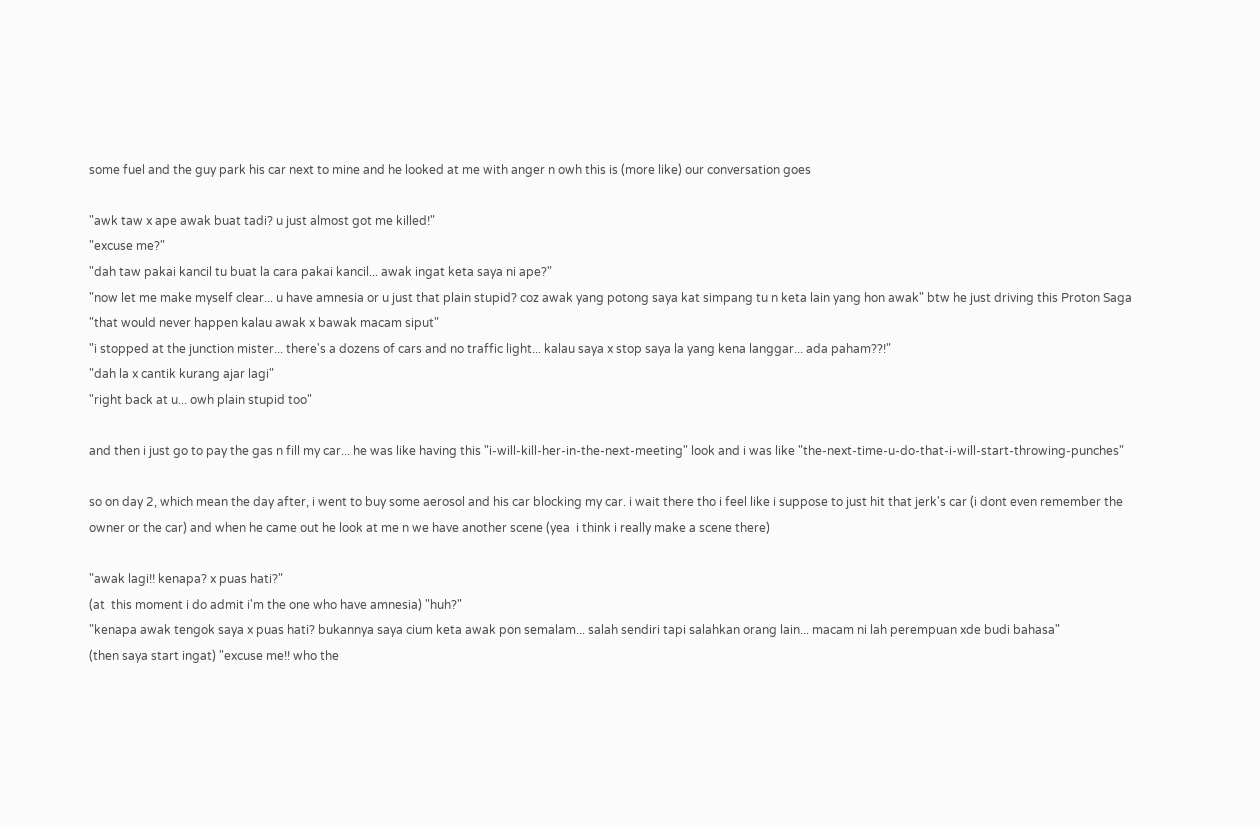some fuel and the guy park his car next to mine and he looked at me with anger n owh this is (more like) our conversation goes

"awk taw x ape awak buat tadi? u just almost got me killed!"
"excuse me?"
"dah taw pakai kancil tu buat la cara pakai kancil... awak ingat keta saya ni ape?"
"now let me make myself clear... u have amnesia or u just that plain stupid? coz awak yang potong saya kat simpang tu n keta lain yang hon awak" btw he just driving this Proton Saga
"that would never happen kalau awak x bawak macam siput"
"i stopped at the junction mister... there's a dozens of cars and no traffic light... kalau saya x stop saya la yang kena langgar... ada paham??!"
"dah la x cantik kurang ajar lagi"
"right back at u... owh plain stupid too"

and then i just go to pay the gas n fill my car... he was like having this "i-will-kill-her-in-the-next-meeting" look and i was like "the-next-time-u-do-that-i-will-start-throwing-punches"

so on day 2, which mean the day after, i went to buy some aerosol and his car blocking my car. i wait there tho i feel like i suppose to just hit that jerk's car (i dont even remember the owner or the car) and when he came out he look at me n we have another scene (yea  i think i really make a scene there)

"awak lagi!! kenapa? x puas hati?"
(at  this moment i do admit i'm the one who have amnesia) "huh?"
"kenapa awak tengok saya x puas hati? bukannya saya cium keta awak pon semalam... salah sendiri tapi salahkan orang lain... macam ni lah perempuan xde budi bahasa"
(then saya start ingat) "excuse me!! who the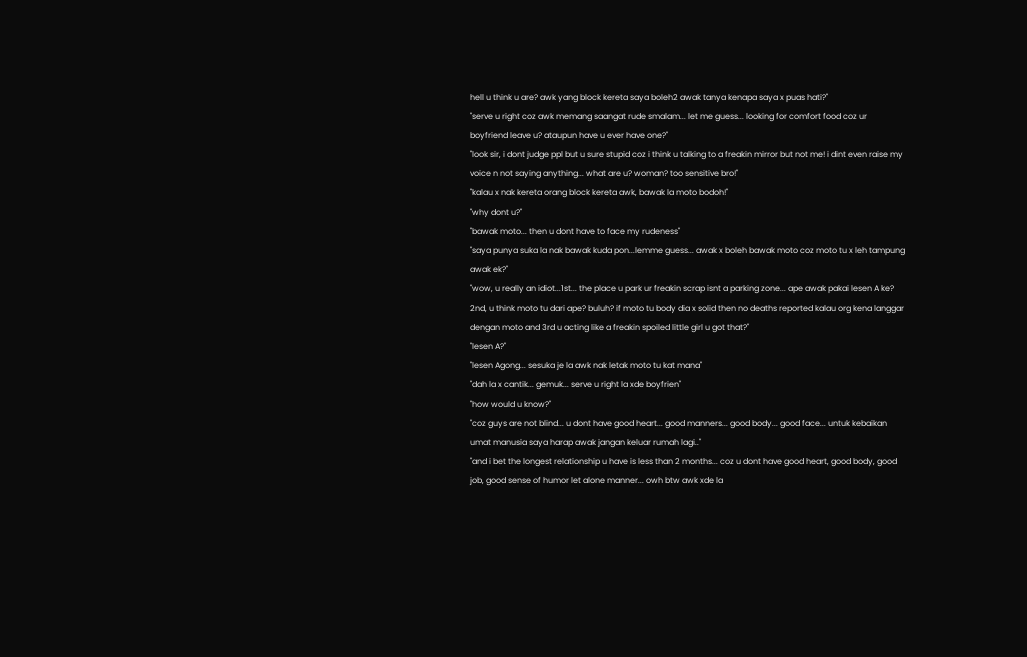hell u think u are? awk yang block kereta saya boleh2 awak tanya kenapa saya x puas hati?"
"serve u right coz awk memang saangat rude smalam... let me guess... looking for comfort food coz ur boyfriend leave u? ataupun have u ever have one?"
"look sir, i dont judge ppl but u sure stupid coz i think u talking to a freakin mirror but not me! i dint even raise my voice n not saying anything... what are u? woman? too sensitive bro!"
"kalau x nak kereta orang block kereta awk, bawak la moto bodoh!"
"why dont u?"
"bawak moto... then u dont have to face my rudeness"
"saya punya suka la nak bawak kuda pon...lemme guess... awak x boleh bawak moto coz moto tu x leh tampung awak ek?"
"wow, u really an idiot...1st... the place u park ur freakin scrap isnt a parking zone... ape awak pakai lesen A ke? 2nd, u think moto tu dari ape? buluh? if moto tu body dia x solid then no deaths reported kalau org kena langgar dengan moto and 3rd u acting like a freakin spoiled little girl u got that?"
"lesen A?"
"lesen Agong... sesuka je la awk nak letak moto tu kat mana"
"dah la x cantik... gemuk... serve u right la xde boyfrien"
"how would u know?"
"coz guys are not blind... u dont have good heart... good manners... good body... good face... untuk kebaikan umat manusia saya harap awak jangan keluar rumah lagi.."
"and i bet the longest relationship u have is less than 2 months... coz u dont have good heart, good body, good job, good sense of humor let alone manner... owh btw awk xde la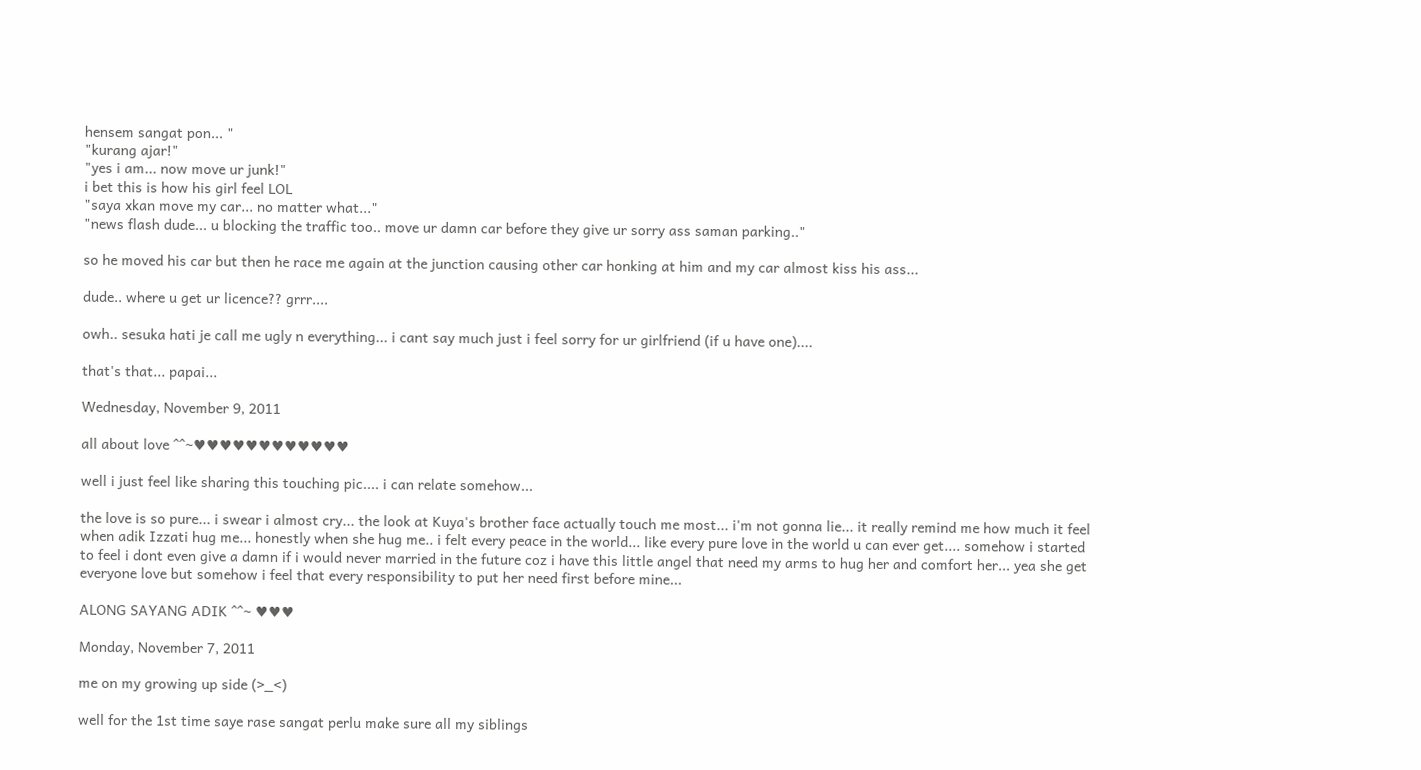hensem sangat pon... "
"kurang ajar!"
"yes i am... now move ur junk!"
i bet this is how his girl feel LOL
"saya xkan move my car... no matter what..."
"news flash dude... u blocking the traffic too.. move ur damn car before they give ur sorry ass saman parking.."

so he moved his car but then he race me again at the junction causing other car honking at him and my car almost kiss his ass...

dude.. where u get ur licence?? grrr....

owh.. sesuka hati je call me ugly n everything... i cant say much just i feel sorry for ur girlfriend (if u have one)....

that's that... papai...

Wednesday, November 9, 2011

all about love ^^~♥♥♥♥♥♥♥♥♥♥♥♥

well i just feel like sharing this touching pic.... i can relate somehow...

the love is so pure... i swear i almost cry... the look at Kuya's brother face actually touch me most... i'm not gonna lie... it really remind me how much it feel when adik Izzati hug me... honestly when she hug me.. i felt every peace in the world... like every pure love in the world u can ever get.... somehow i started to feel i dont even give a damn if i would never married in the future coz i have this little angel that need my arms to hug her and comfort her... yea she get everyone love but somehow i feel that every responsibility to put her need first before mine...

ALONG SAYANG ADIK ^^~ ♥♥♥

Monday, November 7, 2011

me on my growing up side (>_<)

well for the 1st time saye rase sangat perlu make sure all my siblings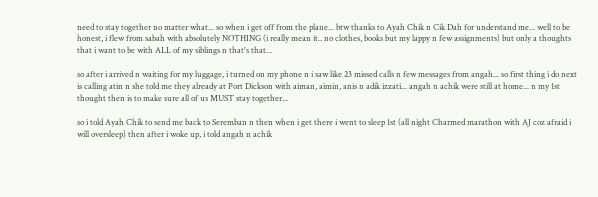need to stay together no matter what... so when i get off from the plane... btw thanks to Ayah Chik n Cik Dah for understand me... well to be honest, i flew from sabah with absolutely NOTHING (i really mean it.. no clothes, books but my lappy n few assignments) but only a thoughts that i want to be with ALL of my siblings n that's that...

so after i arrived n waiting for my luggage, i turned on my phone n i saw like 23 missed calls n few messages from angah... so first thing i do next is calling atin n she told me they already at Port Dickson with aiman, aimin, anis n adik izzati... angah n achik were still at home... n my 1st thought then is to make sure all of us MUST stay together...

so i told Ayah Chik to send me back to Seremban n then when i get there i went to sleep 1st (all night Charmed marathon with AJ coz afraid i will oversleep) then after i woke up, i told angah n achik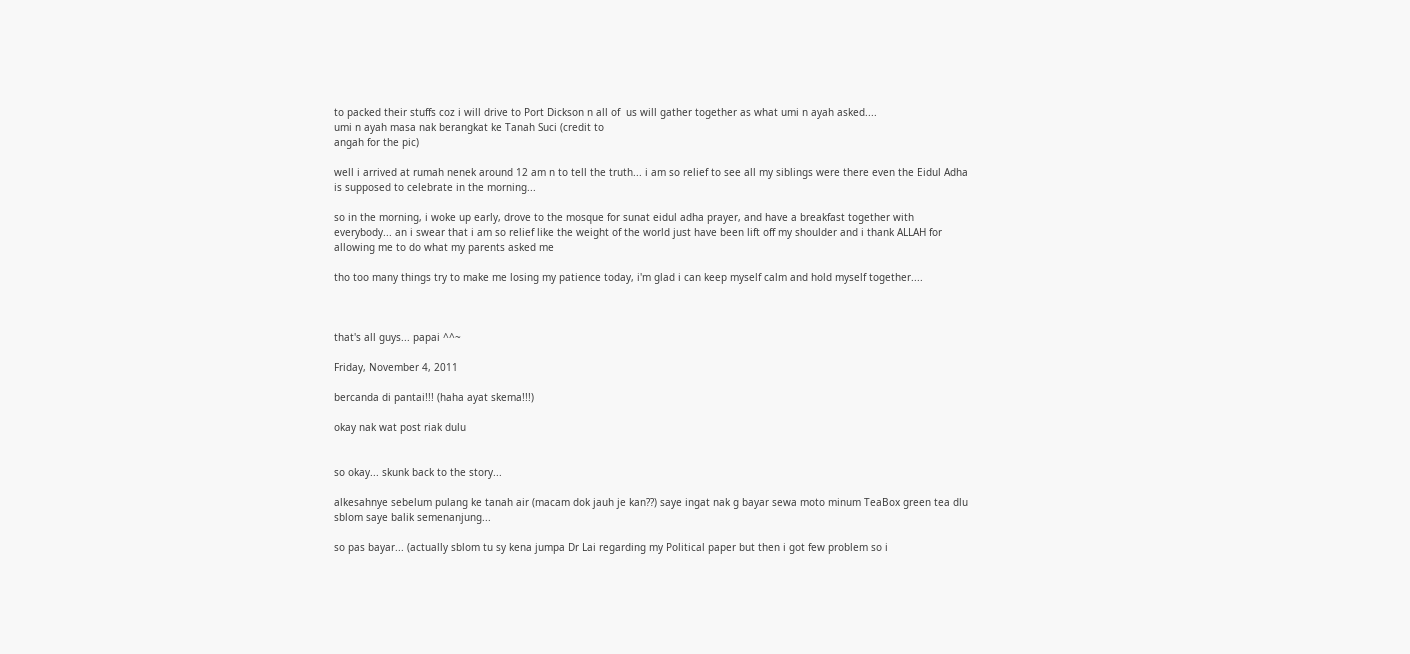to packed their stuffs coz i will drive to Port Dickson n all of  us will gather together as what umi n ayah asked....
umi n ayah masa nak berangkat ke Tanah Suci (credit to
angah for the pic)

well i arrived at rumah nenek around 12 am n to tell the truth... i am so relief to see all my siblings were there even the Eidul Adha is supposed to celebrate in the morning...

so in the morning, i woke up early, drove to the mosque for sunat eidul adha prayer, and have a breakfast together with everybody... an i swear that i am so relief like the weight of the world just have been lift off my shoulder and i thank ALLAH for allowing me to do what my parents asked me

tho too many things try to make me losing my patience today, i'm glad i can keep myself calm and hold myself together....



that's all guys... papai ^^~

Friday, November 4, 2011

bercanda di pantai!!! (haha ayat skema!!!)

okay nak wat post riak dulu


so okay... skunk back to the story...

alkesahnye sebelum pulang ke tanah air (macam dok jauh je kan??) saye ingat nak g bayar sewa moto minum TeaBox green tea dlu sblom saye balik semenanjung...

so pas bayar... (actually sblom tu sy kena jumpa Dr Lai regarding my Political paper but then i got few problem so i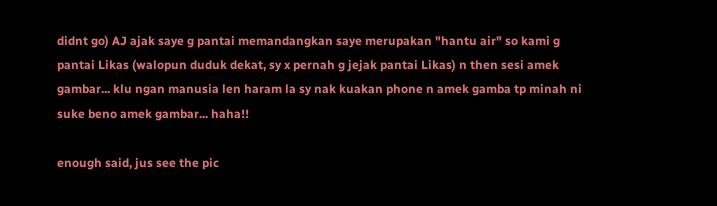didnt go) AJ ajak saye g pantai memandangkan saye merupakan "hantu air" so kami g pantai Likas (walopun duduk dekat, sy x pernah g jejak pantai Likas) n then sesi amek gambar... klu ngan manusia len haram la sy nak kuakan phone n amek gamba tp minah ni suke beno amek gambar... haha!!

enough said, jus see the pic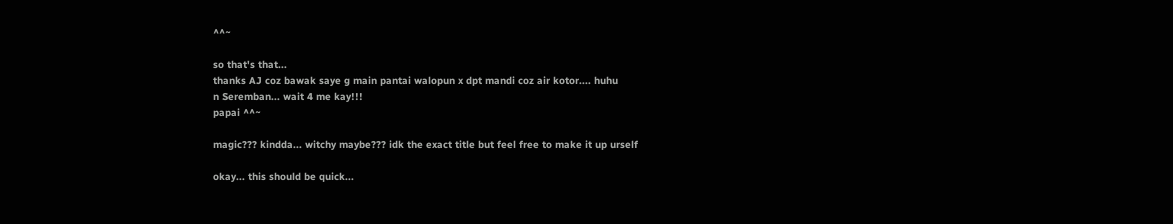^^~

so that's that...
thanks AJ coz bawak saye g main pantai walopun x dpt mandi coz air kotor.... huhu
n Seremban... wait 4 me kay!!!
papai ^^~

magic??? kindda... witchy maybe??? idk the exact title but feel free to make it up urself

okay... this should be quick...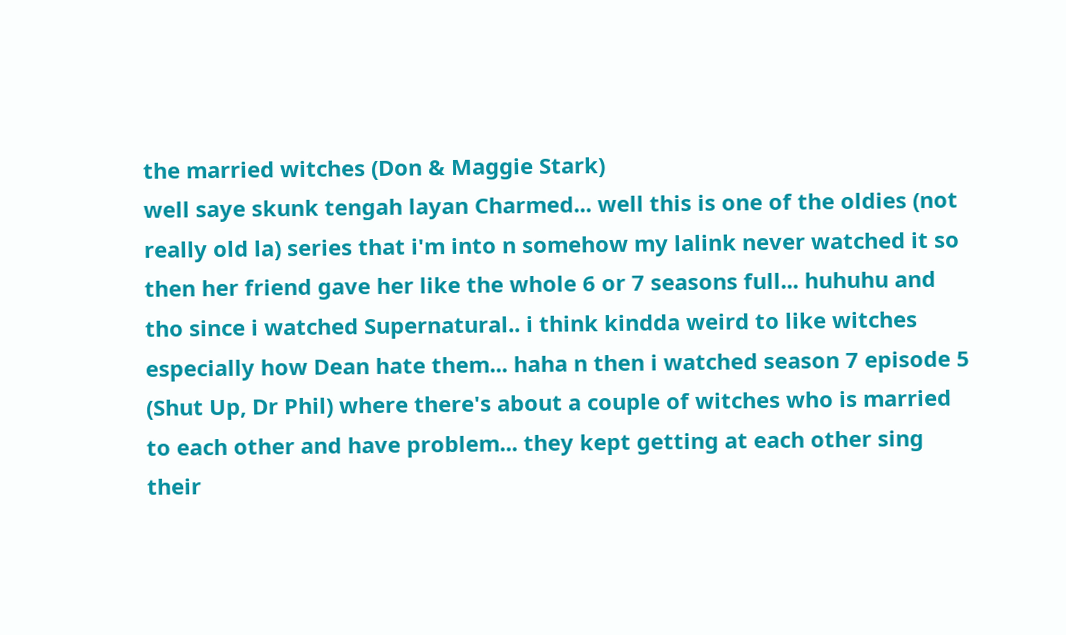the married witches (Don & Maggie Stark)
well saye skunk tengah layan Charmed... well this is one of the oldies (not really old la) series that i'm into n somehow my lalink never watched it so then her friend gave her like the whole 6 or 7 seasons full... huhuhu and tho since i watched Supernatural.. i think kindda weird to like witches especially how Dean hate them... haha n then i watched season 7 episode 5 (Shut Up, Dr Phil) where there's about a couple of witches who is married to each other and have problem... they kept getting at each other sing their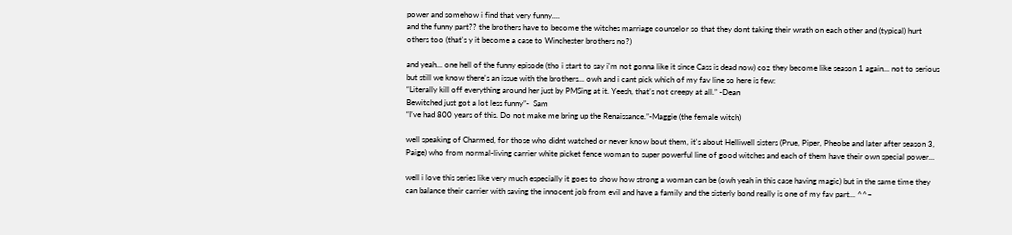power and somehow i find that very funny....
and the funny part?? the brothers have to become the witches marriage counselor so that they dont taking their wrath on each other and (typical) hurt others too (that's y it become a case to Winchester brothers no?)

and yeah... one hell of the funny episode (tho i start to say i'm not gonna like it since Cass is dead now) coz they become like season 1 again... not to serious but still we know there's an issue with the brothers... owh and i cant pick which of my fav line so here is few:
“Literally kill off everything around her just by PMSing at it. Yeesh, that’s not creepy at all.” -Dean
Bewitched just got a lot less funny”-  Sam
“I’ve had 800 years of this. Do not make me bring up the Renaissance.”-Maggie (the female witch)

well speaking of Charmed, for those who didnt watched or never know bout them, it's about Helliwell sisters (Prue, Piper, Pheobe and later after season 3, Paige) who from normal-living carrier white picket fence woman to super powerful line of good witches and each of them have their own special power...

well i love this series like very much especially it goes to show how strong a woman can be (owh yeah in this case having magic) but in the same time they can balance their carrier with saving the innocent job from evil and have a family and the sisterly bond really is one of my fav part... ^^~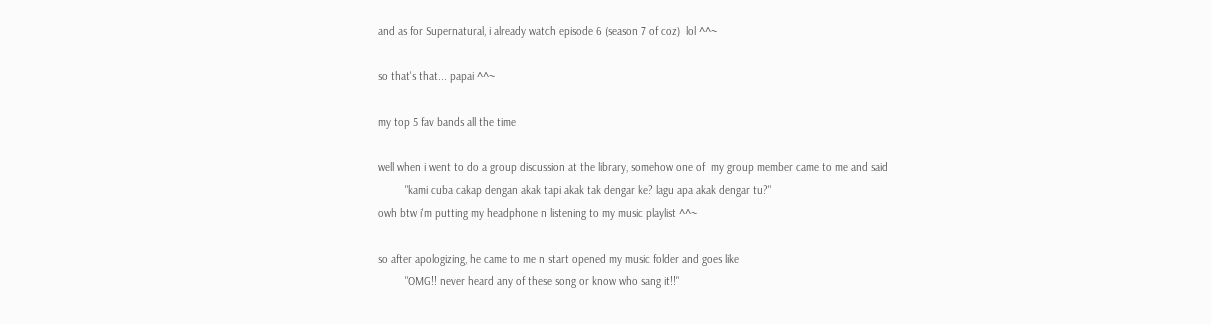and as for Supernatural, i already watch episode 6 (season 7 of coz)  lol ^^~

so that's that... papai ^^~

my top 5 fav bands all the time

well when i went to do a group discussion at the library, somehow one of  my group member came to me and said
         "kami cuba cakap dengan akak tapi akak tak dengar ke? lagu apa akak dengar tu?"
owh btw i'm putting my headphone n listening to my music playlist ^^~

so after apologizing, he came to me n start opened my music folder and goes like
         "OMG!! never heard any of these song or know who sang it!!"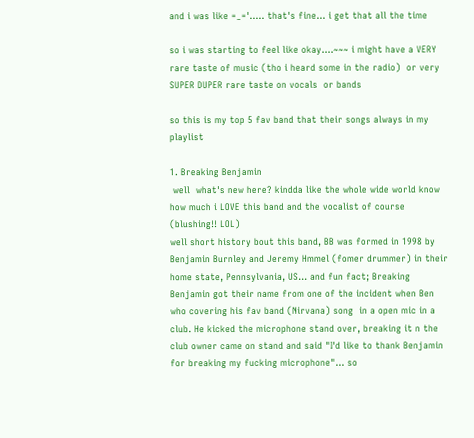and i was like =_='..... that's fine... i get that all the time

so i was starting to feel like okay....~~~ i might have a VERY rare taste of music (tho i heard some in the radio)  or very SUPER DUPER rare taste on vocals  or bands

so this is my top 5 fav band that their songs always in my playlist

1. Breaking Benjamin
 well  what's new here? kindda like the whole wide world know how much i LOVE this band and the vocalist of course (blushing!! LOL)
well short history bout this band, BB was formed in 1998 by Benjamin Burnley and Jeremy Hmmel (fomer drummer) in their home state, Pennsylvania, US... and fun fact; Breaking Benjamin got their name from one of the incident when Ben who covering his fav band (Nirvana) song  in a open mic in a club. He kicked the microphone stand over, breaking it n the club owner came on stand and said "I'd like to thank Benjamin for breaking my fucking microphone"... so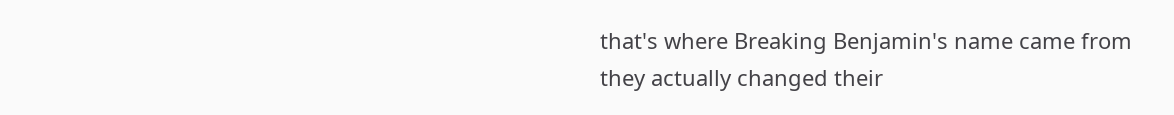that's where Breaking Benjamin's name came from
they actually changed their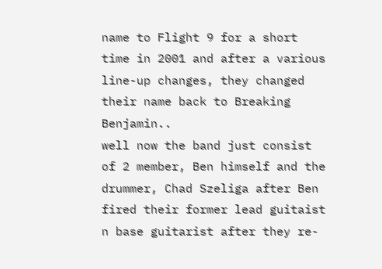name to Flight 9 for a short time in 2001 and after a various line-up changes, they changed their name back to Breaking Benjamin..
well now the band just consist of 2 member, Ben himself and the drummer, Chad Szeliga after Ben fired their former lead guitaist n base guitarist after they re-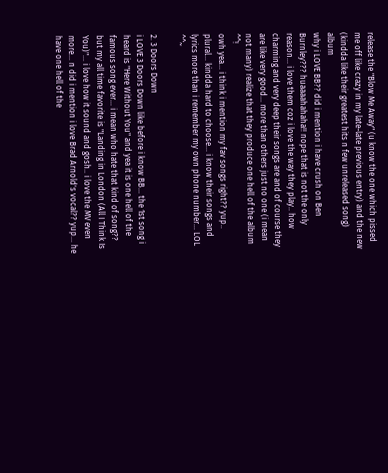release the "Blow Me Away" (u know the one which pissed me off like crazy in my late-late previous entry) and the new (kindda like their greatest hits n few unreleased song) album
why i LOVE BB?? did i mention i have crush on Ben Burnley??? huaaaahahaha!! nope that is not the only reason... i love them coz i love the way they play.. how charming and very deep their songs are and of course they are like very good... more than others just no one (i mean not many) realize that they produce one hell of the album ^^!
owh yea... i think i mention my fav songs right?? yup.. plural... kindda hard to choose... i know their songs and lyrics more than i remember my own phone number... LOL ^^~

2. 3 Doors Down
i LOVE 3 Doors Down like before i know BB... the 1st song i heard is "Here Without You" and yea it is one hell of the famous song ever... i mean who hate that kind of song?? but my all time favorite is "Landing in London (All I Think Is You)"... i love how it sound and gosh.. i love the MV even more... n did i mention i love Brad Arnold's vocal?? yup... he have one hell of the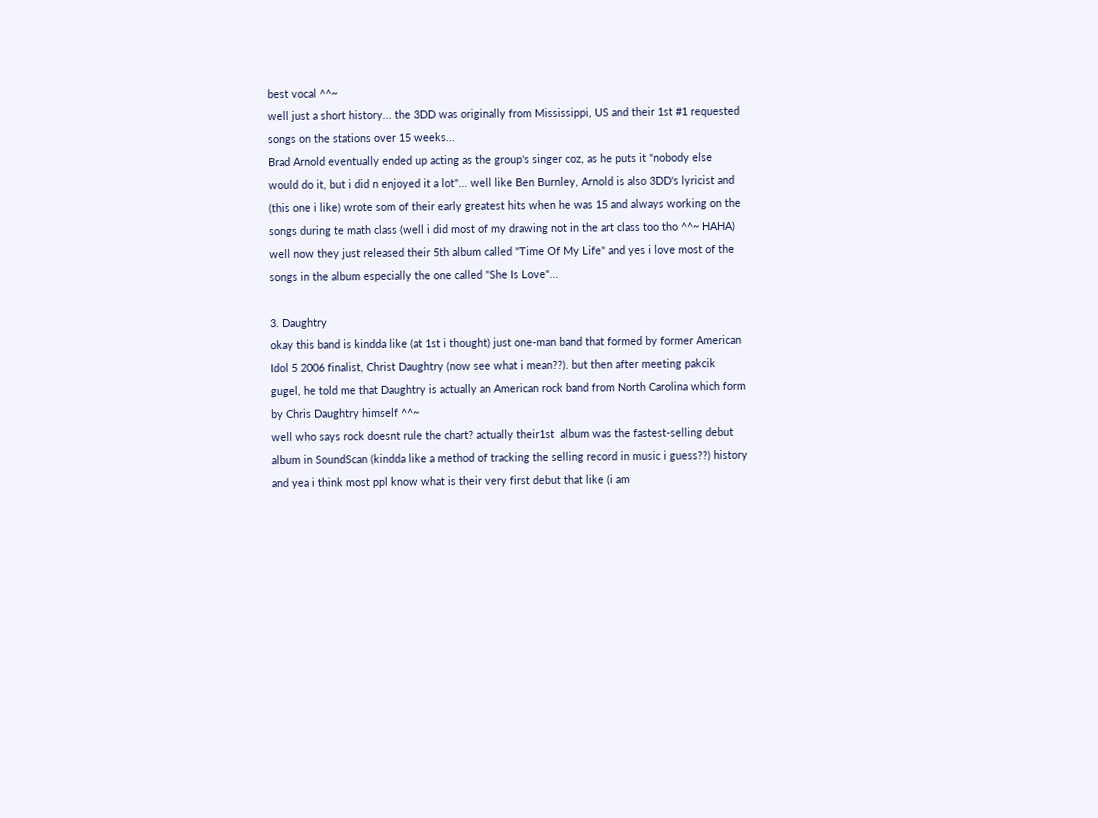best vocal ^^~
well just a short history... the 3DD was originally from Mississippi, US and their 1st #1 requested songs on the stations over 15 weeks...
Brad Arnold eventually ended up acting as the group's singer coz, as he puts it "nobody else would do it, but i did n enjoyed it a lot"... well like Ben Burnley, Arnold is also 3DD's lyricist and (this one i like) wrote som of their early greatest hits when he was 15 and always working on the songs during te math class (well i did most of my drawing not in the art class too tho ^^~ HAHA)
well now they just released their 5th album called "Time Of My Life" and yes i love most of the songs in the album especially the one called "She Is Love"...

3. Daughtry
okay this band is kindda like (at 1st i thought) just one-man band that formed by former American Idol 5 2006 finalist, Christ Daughtry (now see what i mean??). but then after meeting pakcik gugel, he told me that Daughtry is actually an American rock band from North Carolina which form by Chris Daughtry himself ^^~
well who says rock doesnt rule the chart? actually their1st  album was the fastest-selling debut album in SoundScan (kindda like a method of tracking the selling record in music i guess??) history and yea i think most ppl know what is their very first debut that like (i am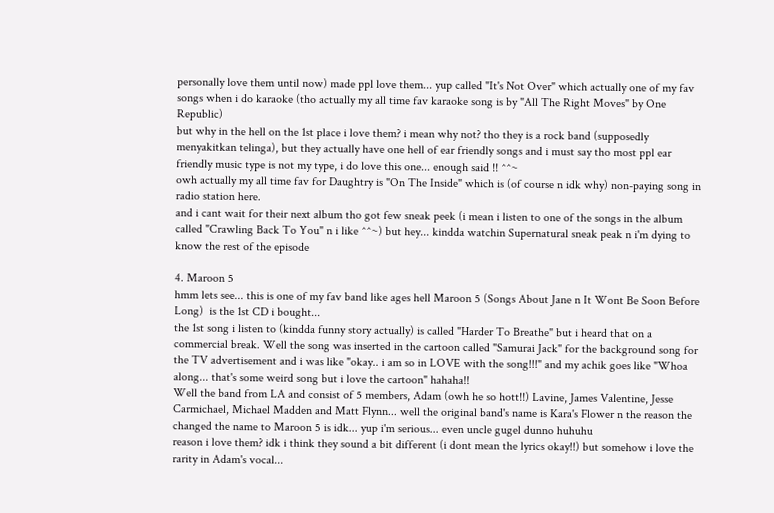personally love them until now) made ppl love them... yup called "It's Not Over" which actually one of my fav songs when i do karaoke (tho actually my all time fav karaoke song is by "All The Right Moves" by One Republic)
but why in the hell on the 1st place i love them? i mean why not? tho they is a rock band (supposedly menyakitkan telinga), but they actually have one hell of ear friendly songs and i must say tho most ppl ear friendly music type is not my type, i do love this one... enough said !! ^^~
owh actually my all time fav for Daughtry is "On The Inside" which is (of course n idk why) non-paying song in radio station here.
and i cant wait for their next album tho got few sneak peek (i mean i listen to one of the songs in the album called "Crawling Back To You" n i like ^^~) but hey... kindda watchin Supernatural sneak peak n i'm dying to know the rest of the episode

4. Maroon 5
hmm lets see... this is one of my fav band like ages hell Maroon 5 (Songs About Jane n It Wont Be Soon Before Long)  is the 1st CD i bought...
the 1st song i listen to (kindda funny story actually) is called "Harder To Breathe" but i heard that on a commercial break. Well the song was inserted in the cartoon called "Samurai Jack" for the background song for the TV advertisement and i was like "okay.. i am so in LOVE with the song!!!" and my achik goes like "Whoa along... that's some weird song but i love the cartoon" hahaha!!
Well the band from LA and consist of 5 members, Adam (owh he so hott!!) Lavine, James Valentine, Jesse Carmichael, Michael Madden and Matt Flynn... well the original band's name is Kara's Flower n the reason the changed the name to Maroon 5 is idk... yup i'm serious... even uncle gugel dunno huhuhu
reason i love them? idk i think they sound a bit different (i dont mean the lyrics okay!!) but somehow i love the rarity in Adam's vocal...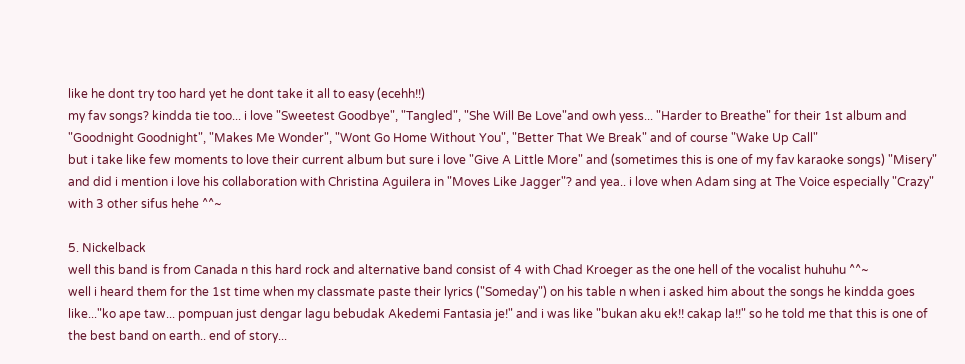like he dont try too hard yet he dont take it all to easy (ecehh!!)
my fav songs? kindda tie too... i love "Sweetest Goodbye", "Tangled", "She Will Be Love"and owh yess... "Harder to Breathe" for their 1st album and "Goodnight Goodnight", "Makes Me Wonder", "Wont Go Home Without You", "Better That We Break" and of course "Wake Up Call"
but i take like few moments to love their current album but sure i love "Give A Little More" and (sometimes this is one of my fav karaoke songs) "Misery" and did i mention i love his collaboration with Christina Aguilera in "Moves Like Jagger"? and yea.. i love when Adam sing at The Voice especially "Crazy" with 3 other sifus hehe ^^~

5. Nickelback
well this band is from Canada n this hard rock and alternative band consist of 4 with Chad Kroeger as the one hell of the vocalist huhuhu ^^~
well i heard them for the 1st time when my classmate paste their lyrics ("Someday") on his table n when i asked him about the songs he kindda goes like..."ko ape taw... pompuan just dengar lagu bebudak Akedemi Fantasia je!" and i was like "bukan aku ek!! cakap la!!" so he told me that this is one of the best band on earth.. end of story...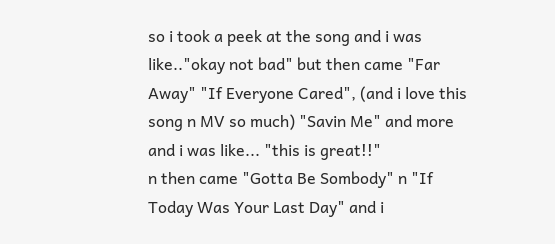so i took a peek at the song and i was like.."okay not bad" but then came "Far Away" "If Everyone Cared", (and i love this song n MV so much) "Savin Me" and more and i was like... "this is great!!"
n then came "Gotta Be Sombody" n "If Today Was Your Last Day" and i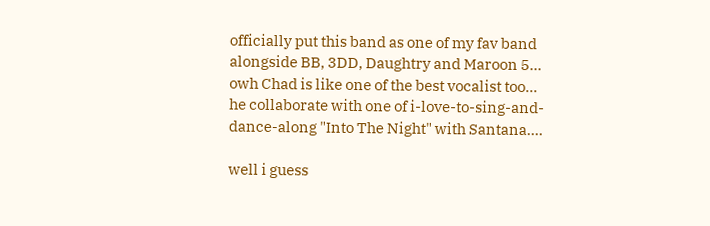officially put this band as one of my fav band alongside BB, 3DD, Daughtry and Maroon 5...
owh Chad is like one of the best vocalist too... he collaborate with one of i-love-to-sing-and-dance-along "Into The Night" with Santana....

well i guess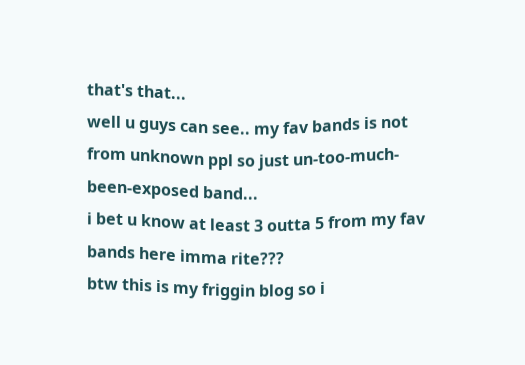that's that...
well u guys can see.. my fav bands is not from unknown ppl so just un-too-much-been-exposed band...
i bet u know at least 3 outta 5 from my fav bands here imma rite???
btw this is my friggin blog so i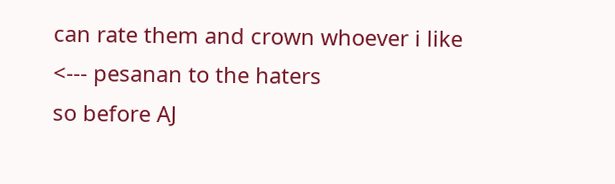can rate them and crown whoever i like <--- pesanan to the haters
so before AJ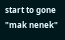start to gone "mak nenek"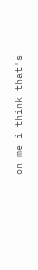on me i think that's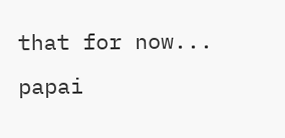that for now... papai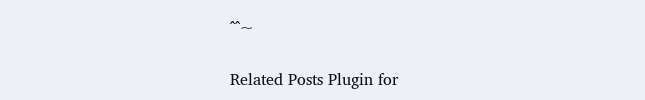^^~

Related Posts Plugin for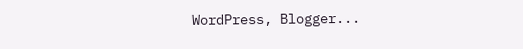WordPress, Blogger...